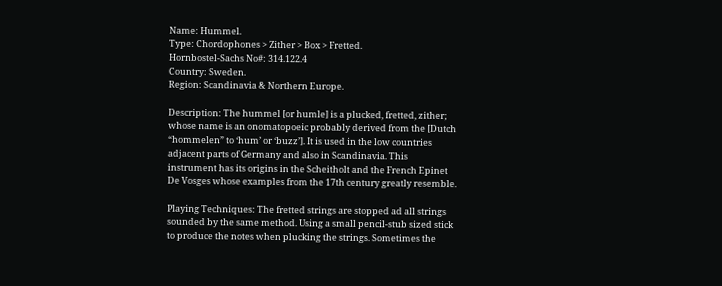Name: Hummel.
Type: Chordophones > Zither > Box > Fretted.
Hornbostel-Sachs No#: 314.122.4
Country: Sweden.
Region: Scandinavia & Northern Europe.

Description: The hummel [or humle] is a plucked, fretted, zither; whose name is an onomatopoeic probably derived from the [Dutch “hommelen” to ‘hum’ or ‘buzz’]. It is used in the low countries adjacent parts of Germany and also in Scandinavia. This instrument has its origins in the Scheitholt and the French Epinet De Vosges whose examples from the 17th century greatly resemble.

Playing Techniques: The fretted strings are stopped ad all strings sounded by the same method. Using a small pencil-stub sized stick to produce the notes when plucking the strings. Sometimes the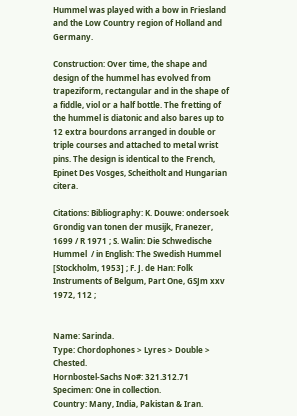Hummel was played with a bow in Friesland and the Low Country region of Holland and Germany.

Construction: Over time, the shape and design of the hummel has evolved from trapeziform, rectangular and in the shape of a fiddle, viol or a half bottle. The fretting of the hummel is diatonic and also bares up to 12 extra bourdons arranged in double or triple courses and attached to metal wrist pins. The design is identical to the French, Epinet Des Vosges, Scheitholt and Hungarian citera.

Citations: Bibliography: K. Douwe: ondersoek Grondig van tonen der musijk, Franezer, 1699 / R 1971 ; S. Walin: Die Schwedische Hummel  / in English: The Swedish Hummel [Stockholm, 1953] ; F. J. de Han: Folk Instruments of Belgum, Part One, GSJm xxv 1972, 112 ;


Name: Sarinda.
Type: Chordophones > Lyres > Double > Chested.
Hornbostel-Sachs No#: 321.312.71
Specimen: One in collection.
Country: Many, India, Pakistan & Iran.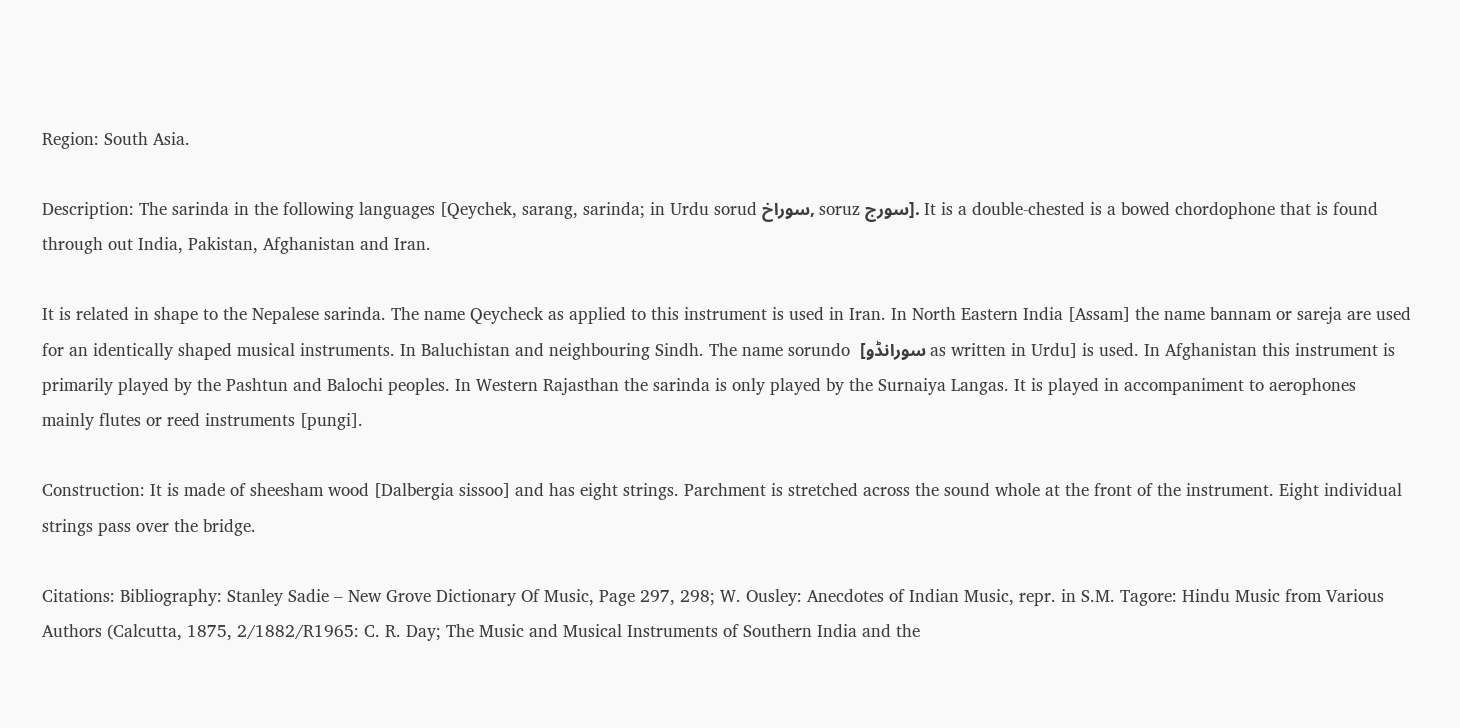Region: South Asia.

Description: The sarinda in the following languages [Qeychek, sarang, sarinda; in Urdu sorud سوراخ, soruz سورج]. It is a double-chested is a bowed chordophone that is found through out India, Pakistan, Afghanistan and Iran.

It is related in shape to the Nepalese sarinda. The name Qeycheck as applied to this instrument is used in Iran. In North Eastern India [Assam] the name bannam or sareja are used for an identically shaped musical instruments. In Baluchistan and neighbouring Sindh. The name sorundo  [سورانڈو as written in Urdu] is used. In Afghanistan this instrument is primarily played by the Pashtun and Balochi peoples. In Western Rajasthan the sarinda is only played by the Surnaiya Langas. It is played in accompaniment to aerophones mainly flutes or reed instruments [pungi].

Construction: It is made of sheesham wood [Dalbergia sissoo] and has eight strings. Parchment is stretched across the sound whole at the front of the instrument. Eight individual strings pass over the bridge.

Citations: Bibliography: Stanley Sadie – New Grove Dictionary Of Music, Page 297, 298; W. Ousley: Anecdotes of Indian Music, repr. in S.M. Tagore: Hindu Music from Various Authors (Calcutta, 1875, 2/1882/R1965: C. R. Day; The Music and Musical Instruments of Southern India and the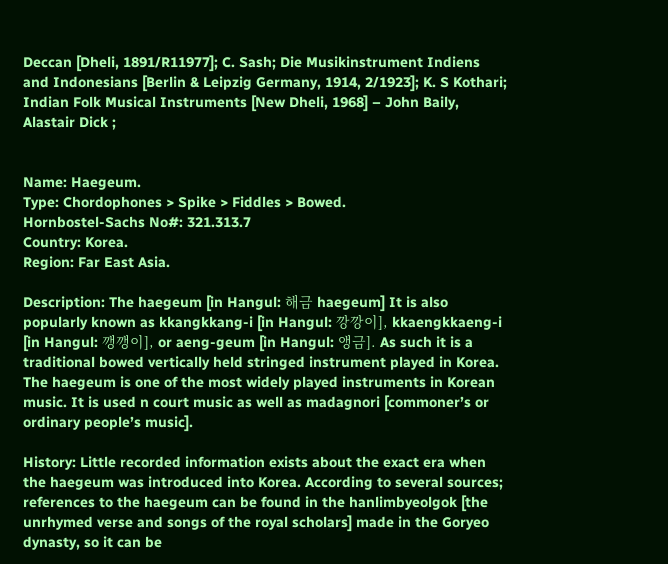Deccan [Dheli, 1891/R11977]; C. Sash; Die Musikinstrument Indiens and Indonesians [Berlin & Leipzig Germany, 1914, 2/1923]; K. S Kothari; Indian Folk Musical Instruments [New Dheli, 1968] – John Baily, Alastair Dick ;


Name: Haegeum.
Type: Chordophones > Spike > Fiddles > Bowed.
Hornbostel-Sachs No#: 321.313.7
Country: Korea.
Region: Far East Asia.

Description: The haegeum [in Hangul: 해금 haegeum] It is also popularly known as kkangkkang-i [in Hangul: 깡깡이], kkaengkkaeng-i [in Hangul: 깽깽이], or aeng-geum [in Hangul: 앵금]. As such it is a traditional bowed vertically held stringed instrument played in Korea. The haegeum is one of the most widely played instruments in Korean music. It is used n court music as well as madagnori [commoner’s or ordinary people’s music].

History: Little recorded information exists about the exact era when the haegeum was introduced into Korea. According to several sources; references to the haegeum can be found in the hanlimbyeolgok [the unrhymed verse and songs of the royal scholars] made in the Goryeo dynasty, so it can be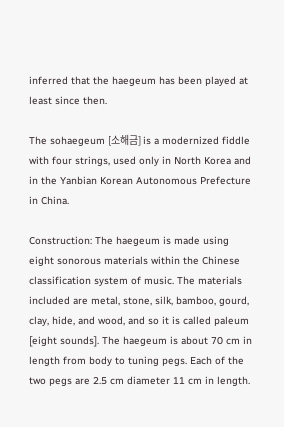inferred that the haegeum has been played at least since then.

The sohaegeum [소해금] is a modernized fiddle with four strings, used only in North Korea and in the Yanbian Korean Autonomous Prefecture in China.

Construction: The haegeum is made using eight sonorous materials within the Chinese classification system of music. The materials included are metal, stone, silk, bamboo, gourd, clay, hide, and wood, and so it is called paleum [eight sounds]. The haegeum is about 70 cm in length from body to tuning pegs. Each of the two pegs are 2.5 cm diameter 11 cm in length.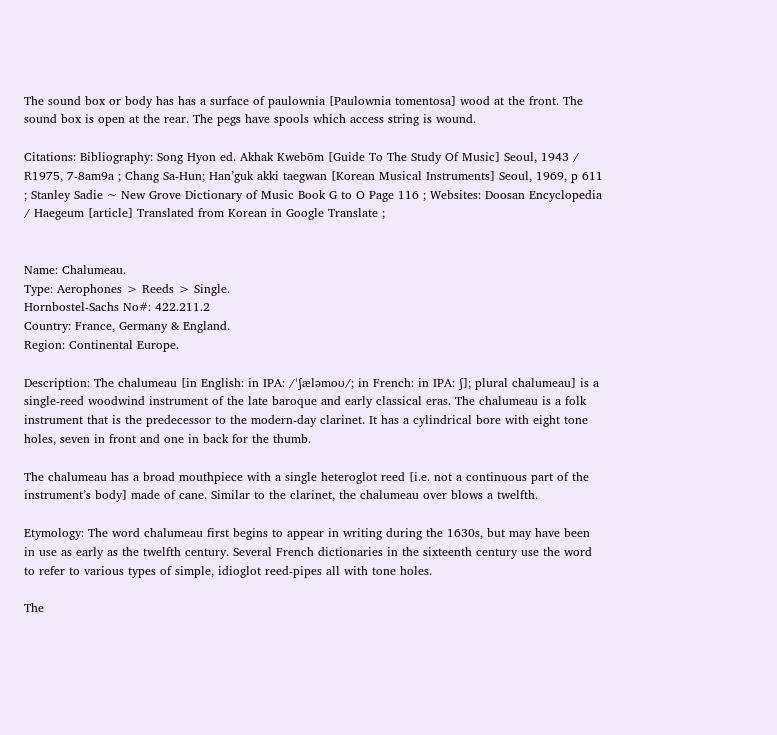The sound box or body has has a surface of paulownia [Paulownia tomentosa] wood at the front. The sound box is open at the rear. The pegs have spools which access string is wound.

Citations: Bibliography: Song Hyon ed. Akhak Kwebōm [Guide To The Study Of Music] Seoul, 1943 / R1975, 7-8am9a ; Chang Sa-Hun; Han’guk akki taegwan [Korean Musical Instruments] Seoul, 1969, p 611 ; Stanley Sadie ~ New Grove Dictionary of Music Book G to O Page 116 ; Websites: Doosan Encyclopedia / Haegeum [article] Translated from Korean in Google Translate ;


Name: Chalumeau.
Type: Aerophones > Reeds > Single.
Hornbostel-Sachs No#: 422.211.2
Country: France, Germany & England.
Region: Continental Europe.

Description: The chalumeau [in English: in IPA: /ˈʃæləmoʊ/; in French: in IPA: ʃ]; plural chalumeau] is a single-reed woodwind instrument of the late baroque and early classical eras. The chalumeau is a folk instrument that is the predecessor to the modern-day clarinet. It has a cylindrical bore with eight tone holes, seven in front and one in back for the thumb.

The chalumeau has a broad mouthpiece with a single heteroglot reed [i.e. not a continuous part of the instrument’s body] made of cane. Similar to the clarinet, the chalumeau over blows a twelfth.

Etymology: The word chalumeau first begins to appear in writing during the 1630s, but may have been in use as early as the twelfth century. Several French dictionaries in the sixteenth century use the word to refer to various types of simple, idioglot reed-pipes all with tone holes.

The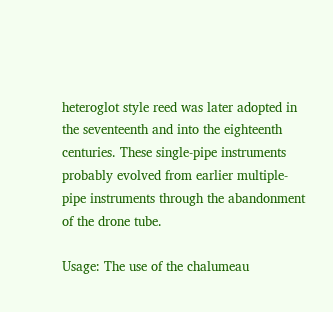heteroglot style reed was later adopted in the seventeenth and into the eighteenth centuries. These single-pipe instruments probably evolved from earlier multiple-pipe instruments through the abandonment of the drone tube.

Usage: The use of the chalumeau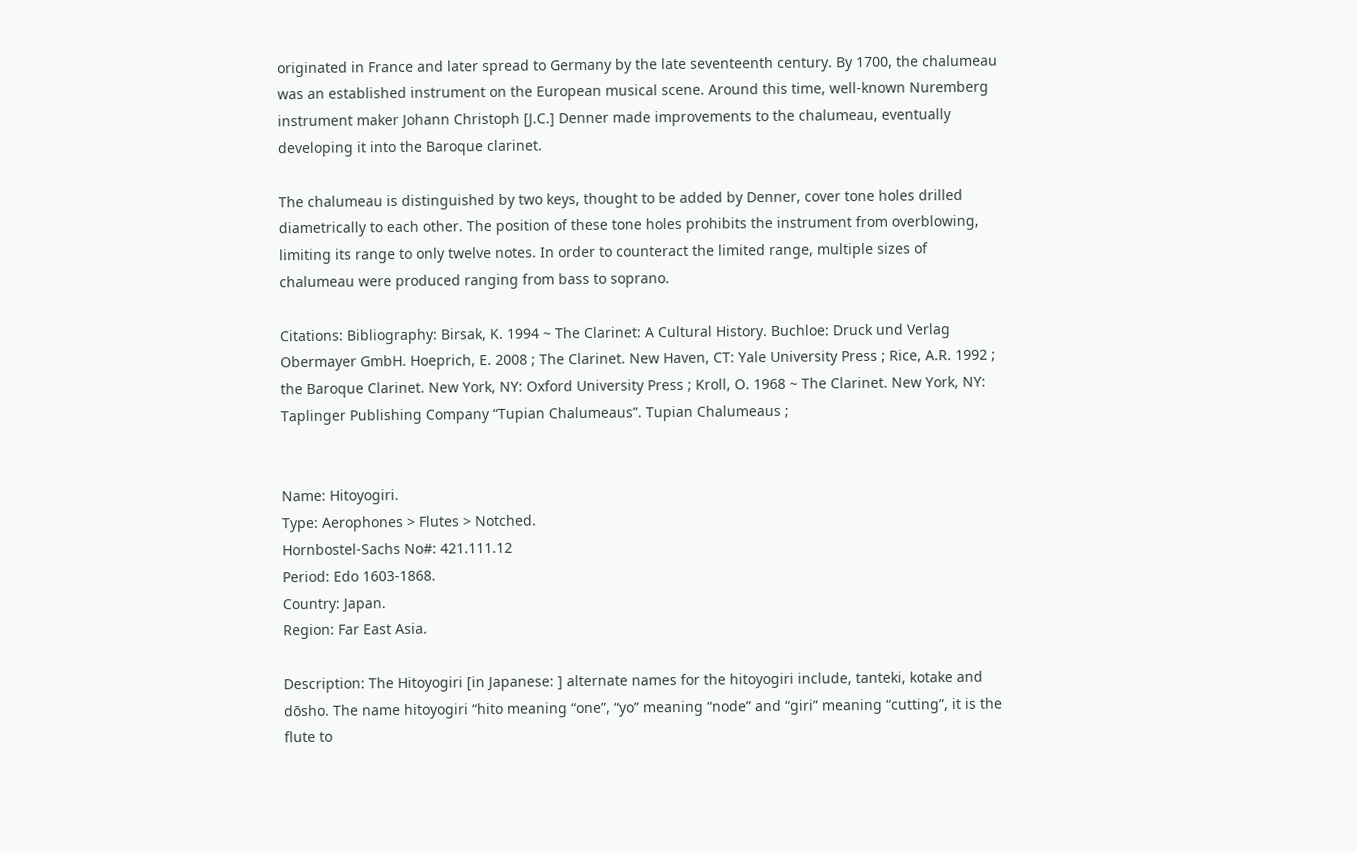originated in France and later spread to Germany by the late seventeenth century. By 1700, the chalumeau was an established instrument on the European musical scene. Around this time, well-known Nuremberg instrument maker Johann Christoph [J.C.] Denner made improvements to the chalumeau, eventually developing it into the Baroque clarinet.

The chalumeau is distinguished by two keys, thought to be added by Denner, cover tone holes drilled diametrically to each other. The position of these tone holes prohibits the instrument from overblowing, limiting its range to only twelve notes. In order to counteract the limited range, multiple sizes of chalumeau were produced ranging from bass to soprano.

Citations: Bibliography: Birsak, K. 1994 ~ The Clarinet: A Cultural History. Buchloe: Druck und Verlag Obermayer GmbH. Hoeprich, E. 2008 ; The Clarinet. New Haven, CT: Yale University Press ; Rice, A.R. 1992 ; the Baroque Clarinet. New York, NY: Oxford University Press ; Kroll, O. 1968 ~ The Clarinet. New York, NY: Taplinger Publishing Company “Tupian Chalumeaus”. Tupian Chalumeaus ;


Name: Hitoyogiri.
Type: Aerophones > Flutes > Notched.
Hornbostel-Sachs No#: 421.111.12
Period: Edo 1603-1868.
Country: Japan.
Region: Far East Asia.

Description: The Hitoyogiri [in Japanese: ] alternate names for the hitoyogiri include, tanteki, kotake and dōsho. The name hitoyogiri “hito meaning “one”, “yo” meaning “node” and “giri” meaning “cutting”, it is the flute to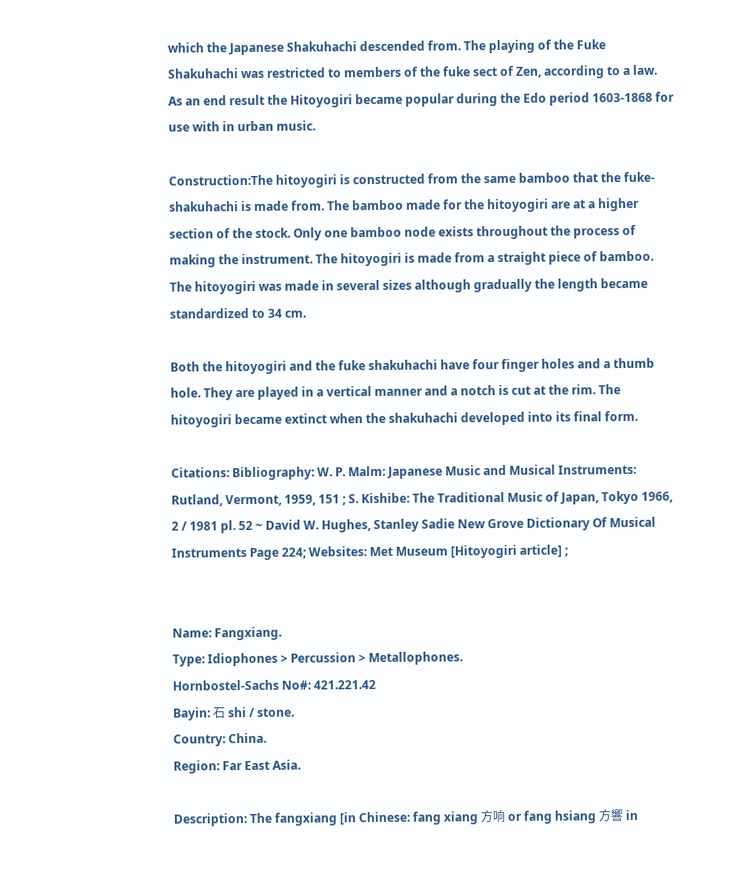which the Japanese Shakuhachi descended from. The playing of the Fuke Shakuhachi was restricted to members of the fuke sect of Zen, according to a law. As an end result the Hitoyogiri became popular during the Edo period 1603-1868 for use with in urban music.

Construction:The hitoyogiri is constructed from the same bamboo that the fuke-shakuhachi is made from. The bamboo made for the hitoyogiri are at a higher section of the stock. Only one bamboo node exists throughout the process of making the instrument. The hitoyogiri is made from a straight piece of bamboo. The hitoyogiri was made in several sizes although gradually the length became standardized to 34 cm.

Both the hitoyogiri and the fuke shakuhachi have four finger holes and a thumb hole. They are played in a vertical manner and a notch is cut at the rim. The hitoyogiri became extinct when the shakuhachi developed into its final form.

Citations: Bibliography: W. P. Malm: Japanese Music and Musical Instruments: Rutland, Vermont, 1959, 151 ; S. Kishibe: The Traditional Music of Japan, Tokyo 1966, 2 / 1981 pl. 52 ~ David W. Hughes, Stanley Sadie New Grove Dictionary Of Musical Instruments Page 224; Websites: Met Museum [Hitoyogiri article] ;


Name: Fangxiang.
Type: Idiophones > Percussion > Metallophones.
Hornbostel-Sachs No#: 421.221.42
Bayin: 石 shi / stone.
Country: China.
Region: Far East Asia.

Description: The fangxiang [in Chinese: fang xiang 方响 or fang hsiang 方響 in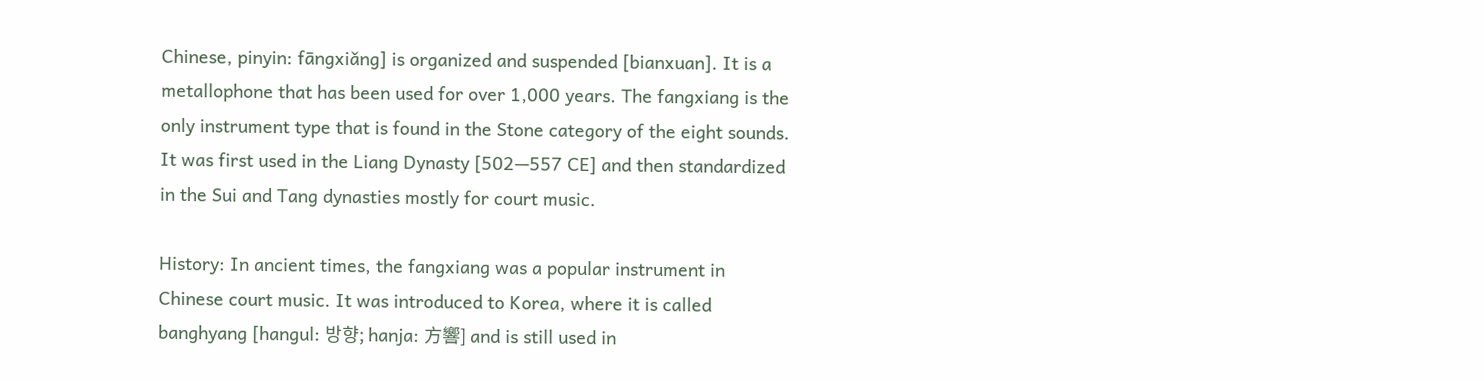Chinese, pinyin: fāngxiǎng] is organized and suspended [bianxuan]. It is a metallophone that has been used for over 1,000 years. The fangxiang is the only instrument type that is found in the Stone category of the eight sounds. It was first used in the Liang Dynasty [502—557 CE] and then standardized in the Sui and Tang dynasties mostly for court music.

History: In ancient times, the fangxiang was a popular instrument in Chinese court music. It was introduced to Korea, where it is called banghyang [hangul: 방향; hanja: 方響] and is still used in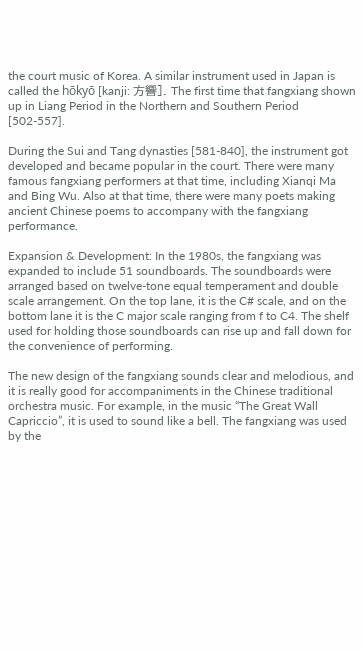the court music of Korea. A similar instrument used in Japan is called the hōkyō [kanji: 方響]. The first time that fangxiang shown up in Liang Period in the Northern and Southern Period [502-557].

During the Sui and Tang dynasties [581-840], the instrument got developed and became popular in the court. There were many famous fangxiang performers at that time, including Xianqi Ma and Bing Wu. Also at that time, there were many poets making ancient Chinese poems to accompany with the fangxiang performance.

Expansion & Development: In the 1980s, the fangxiang was expanded to include 51 soundboards. The soundboards were arranged based on twelve-tone equal temperament and double scale arrangement. On the top lane, it is the C# scale, and on the bottom lane it is the C major scale ranging from f to C4. The shelf used for holding those soundboards can rise up and fall down for the convenience of performing.

The new design of the fangxiang sounds clear and melodious, and it is really good for accompaniments in the Chinese traditional orchestra music. For example, in the music “The Great Wall Capriccio”, it is used to sound like a bell. The fangxiang was used by the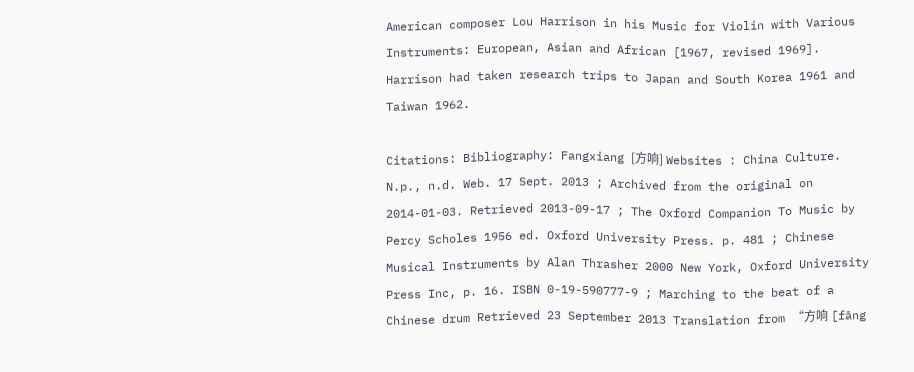American composer Lou Harrison in his Music for Violin with Various Instruments: European, Asian and African [1967, revised 1969]. Harrison had taken research trips to Japan and South Korea 1961 and Taiwan 1962.

Citations: Bibliography: Fangxiang [方响] Websites : China Culture. N.p., n.d. Web. 17 Sept. 2013 ; Archived from the original on 2014-01-03. Retrieved 2013-09-17 ; The Oxford Companion To Music by Percy Scholes 1956 ed. Oxford University Press. p. 481 ; Chinese Musical Instruments by Alan Thrasher 2000 New York, Oxford University Press Inc, p. 16. ISBN 0-19-590777-9 ; Marching to the beat of a Chinese drum Retrieved 23 September 2013 Translation from “方响 [fāng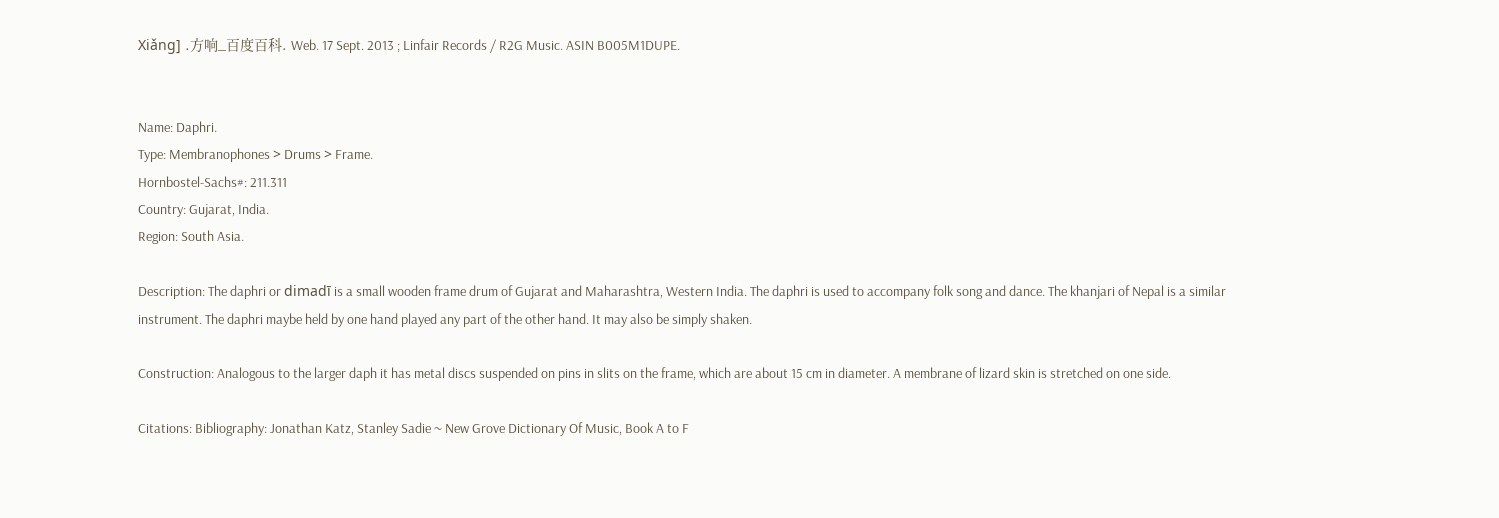Xiǎng] .方响_百度百科. Web. 17 Sept. 2013 ; Linfair Records / R2G Music. ASIN B005M1DUPE.


Name: Daphri.
Type: Membranophones > Drums > Frame.
Hornbostel-Sachs#: 211.311
Country: Gujarat, India.
Region: South Asia.

Description: The daphri or dimadī is a small wooden frame drum of Gujarat and Maharashtra, Western India. The daphri is used to accompany folk song and dance. The khanjari of Nepal is a similar instrument. The daphri maybe held by one hand played any part of the other hand. It may also be simply shaken.

Construction: Analogous to the larger daph it has metal discs suspended on pins in slits on the frame, which are about 15 cm in diameter. A membrane of lizard skin is stretched on one side.

Citations: Bibliography: Jonathan Katz, Stanley Sadie ~ New Grove Dictionary Of Music, Book A to F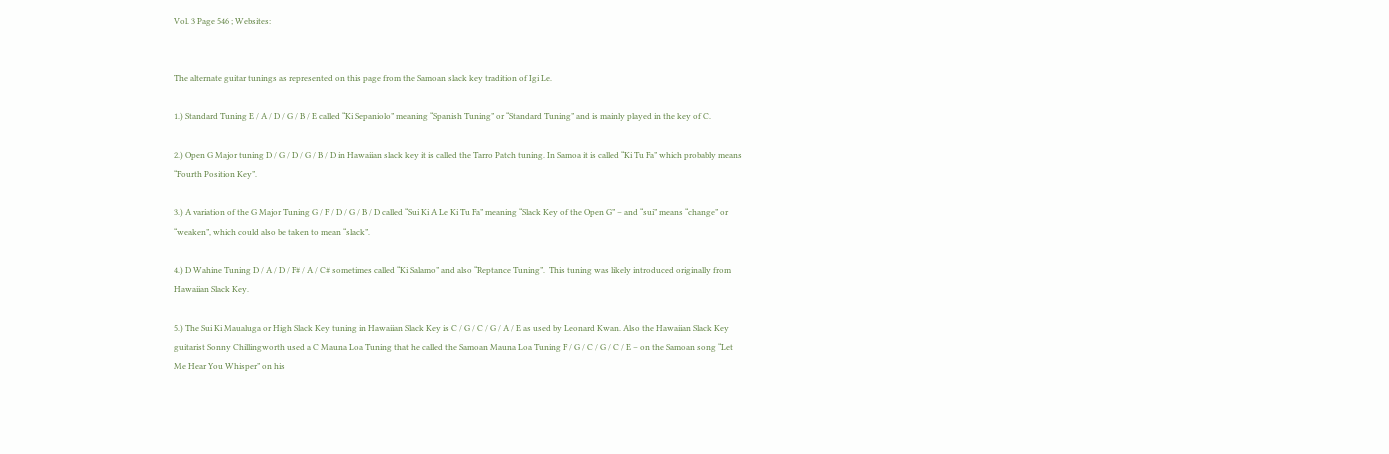Vol. 3 Page 546 ; Websites:


The alternate guitar tunings as represented on this page from the Samoan slack key tradition of Igi Le.

1.) Standard Tuning E / A / D / G / B / E called “Ki Sepaniolo” meaning “Spanish Tuning” or “Standard Tuning” and is mainly played in the key of C.

2.) Open G Major tuning D / G / D / G / B / D in Hawaiian slack key it is called the Tarro Patch tuning. In Samoa it is called “Ki Tu Fa” which probably means “Fourth Position Key”.

3.) A variation of the G Major Tuning G / F / D / G / B / D called “Sui Ki A Le Ki Tu Fa” meaning “Slack Key of the Open G” – and “sui” means “change” or “weaken”, which could also be taken to mean “slack”.

4.) D Wahine Tuning D / A / D / F# / A / C# sometimes called “Ki Salamo” and also “Reptance Tuning”.  This tuning was likely introduced originally from Hawaiian Slack Key.

5.) The Sui Ki Maualuga or High Slack Key tuning in Hawaiian Slack Key is C / G / C / G / A / E as used by Leonard Kwan. Also the Hawaiian Slack Key guitarist Sonny Chillingworth used a C Mauna Loa Tuning that he called the Samoan Mauna Loa Tuning F / G / C / G / C / E – on the Samoan song “Let Me Hear You Whisper” on his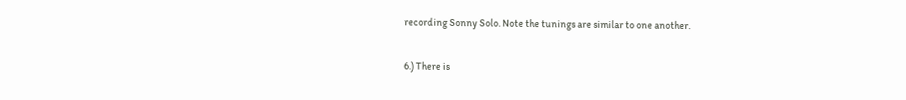recording Sonny Solo. Note the tunings are similar to one another.

6.) There is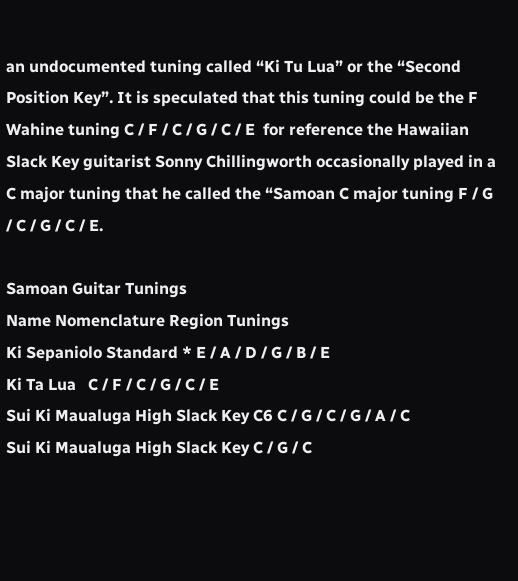an undocumented tuning called “Ki Tu Lua” or the “Second Position Key”. It is speculated that this tuning could be the F Wahine tuning C / F / C / G / C / E  for reference the Hawaiian Slack Key guitarist Sonny Chillingworth occasionally played in a C major tuning that he called the “Samoan C major tuning F / G / C / G / C / E.

Samoan Guitar Tunings
Name Nomenclature Region Tunings
Ki Sepaniolo Standard * E / A / D / G / B / E
Ki Ta Lua   C / F / C / G / C / E
Sui Ki Maualuga High Slack Key C6 C / G / C / G / A / C
Sui Ki Maualuga High Slack Key C / G / C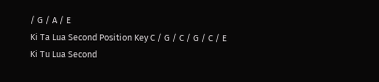/ G / A / E
Ki Ta Lua Second Position Key C / G / C / G / C / E
Ki Tu Lua Second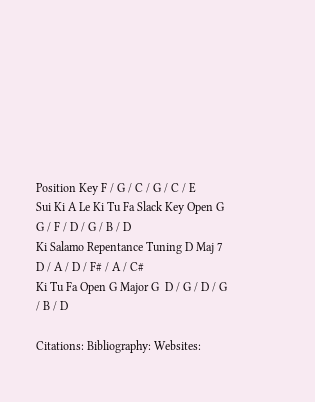Position Key F / G / C / G / C / E
Sui Ki A Le Ki Tu Fa Slack Key Open G G / F / D / G / B / D
Ki Salamo Repentance Tuning D Maj 7 D / A / D / F# / A / C#
Ki Tu Fa Open G Major G  D / G / D / G / B / D

Citations: Bibliography: Websites: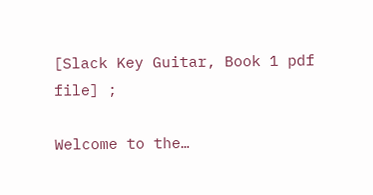[Slack Key Guitar, Book 1 pdf file] ;

Welcome to the…